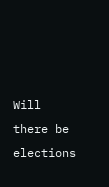Will there be elections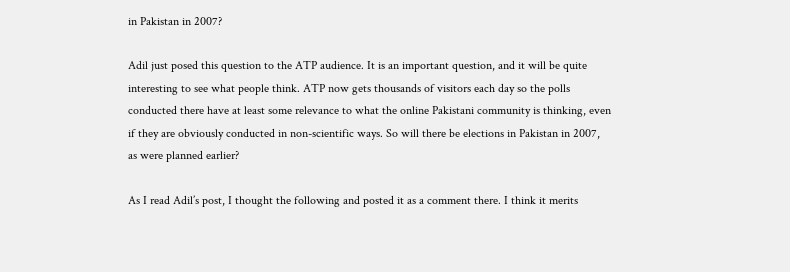in Pakistan in 2007?

Adil just posed this question to the ATP audience. It is an important question, and it will be quite interesting to see what people think. ATP now gets thousands of visitors each day so the polls conducted there have at least some relevance to what the online Pakistani community is thinking, even if they are obviously conducted in non-scientific ways. So will there be elections in Pakistan in 2007, as were planned earlier?

As I read Adil’s post, I thought the following and posted it as a comment there. I think it merits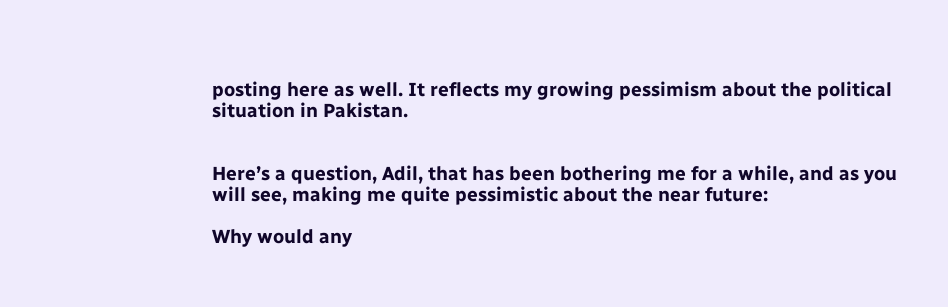posting here as well. It reflects my growing pessimism about the political situation in Pakistan.


Here’s a question, Adil, that has been bothering me for a while, and as you will see, making me quite pessimistic about the near future:

Why would any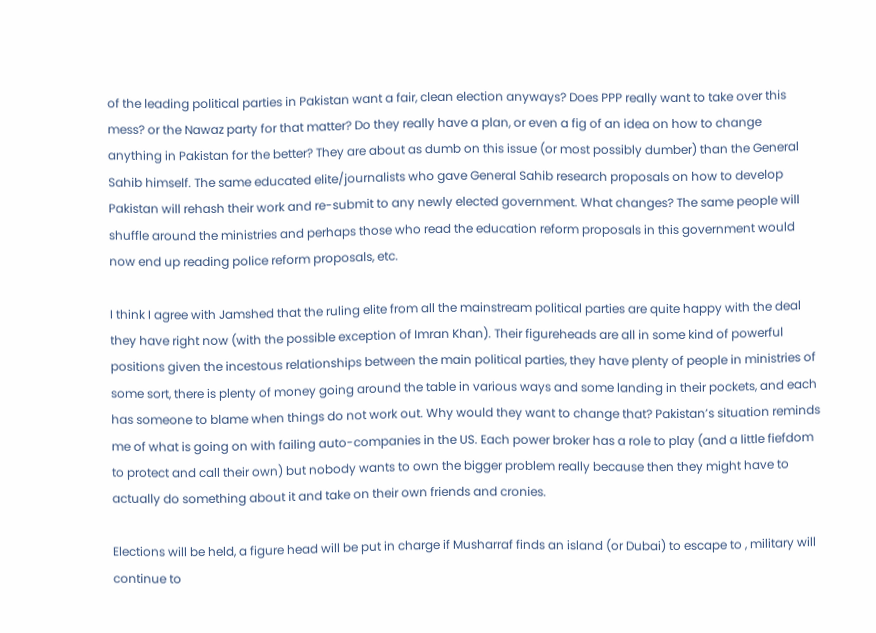of the leading political parties in Pakistan want a fair, clean election anyways? Does PPP really want to take over this mess? or the Nawaz party for that matter? Do they really have a plan, or even a fig of an idea on how to change anything in Pakistan for the better? They are about as dumb on this issue (or most possibly dumber) than the General Sahib himself. The same educated elite/journalists who gave General Sahib research proposals on how to develop Pakistan will rehash their work and re-submit to any newly elected government. What changes? The same people will shuffle around the ministries and perhaps those who read the education reform proposals in this government would now end up reading police reform proposals, etc.

I think I agree with Jamshed that the ruling elite from all the mainstream political parties are quite happy with the deal they have right now (with the possible exception of Imran Khan). Their figureheads are all in some kind of powerful positions given the incestous relationships between the main political parties, they have plenty of people in ministries of some sort, there is plenty of money going around the table in various ways and some landing in their pockets, and each has someone to blame when things do not work out. Why would they want to change that? Pakistan’s situation reminds me of what is going on with failing auto-companies in the US. Each power broker has a role to play (and a little fiefdom to protect and call their own) but nobody wants to own the bigger problem really because then they might have to actually do something about it and take on their own friends and cronies.

Elections will be held, a figure head will be put in charge if Musharraf finds an island (or Dubai) to escape to , military will continue to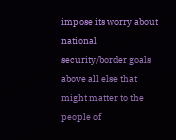impose its worry about national security/border goals above all else that might matter to the people of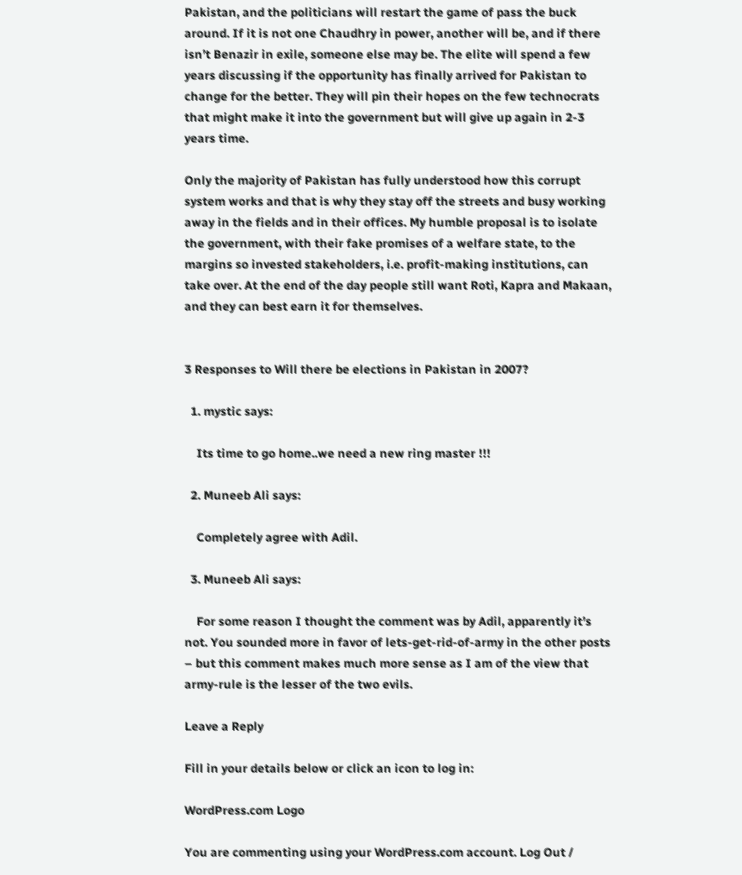Pakistan, and the politicians will restart the game of pass the buck around. If it is not one Chaudhry in power, another will be, and if there isn’t Benazir in exile, someone else may be. The elite will spend a few years discussing if the opportunity has finally arrived for Pakistan to change for the better. They will pin their hopes on the few technocrats that might make it into the government but will give up again in 2-3 years time.

Only the majority of Pakistan has fully understood how this corrupt system works and that is why they stay off the streets and busy working away in the fields and in their offices. My humble proposal is to isolate the government, with their fake promises of a welfare state, to the margins so invested stakeholders, i.e. profit-making institutions, can take over. At the end of the day people still want Roti, Kapra and Makaan, and they can best earn it for themselves.


3 Responses to Will there be elections in Pakistan in 2007?

  1. mystic says:

    Its time to go home..we need a new ring master !!!

  2. Muneeb Ali says:

    Completely agree with Adil.

  3. Muneeb Ali says:

    For some reason I thought the comment was by Adil, apparently it’s not. You sounded more in favor of lets-get-rid-of-army in the other posts – but this comment makes much more sense as I am of the view that army-rule is the lesser of the two evils.

Leave a Reply

Fill in your details below or click an icon to log in:

WordPress.com Logo

You are commenting using your WordPress.com account. Log Out /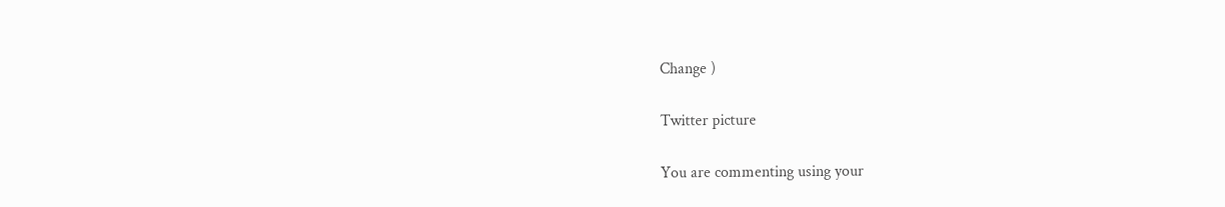Change )

Twitter picture

You are commenting using your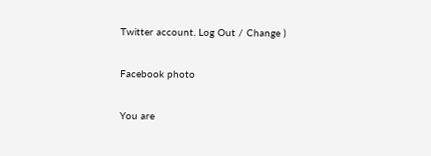Twitter account. Log Out / Change )

Facebook photo

You are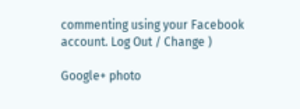commenting using your Facebook account. Log Out / Change )

Google+ photo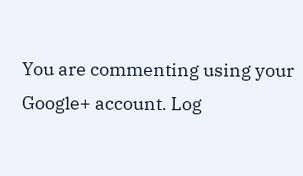You are commenting using your Google+ account. Log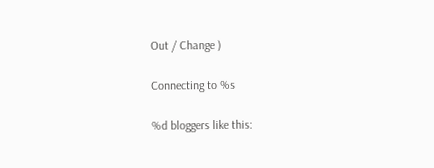Out / Change )

Connecting to %s

%d bloggers like this: